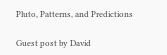Pluto, Patterns, and Predictions

Guest post by David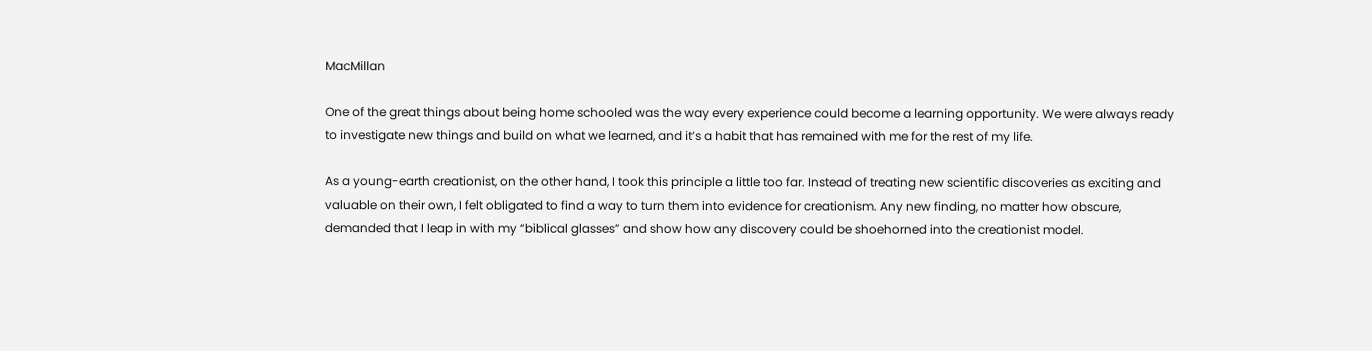MacMillan

One of the great things about being home schooled was the way every experience could become a learning opportunity. We were always ready to investigate new things and build on what we learned, and it’s a habit that has remained with me for the rest of my life.

As a young-earth creationist, on the other hand, I took this principle a little too far. Instead of treating new scientific discoveries as exciting and valuable on their own, I felt obligated to find a way to turn them into evidence for creationism. Any new finding, no matter how obscure, demanded that I leap in with my “biblical glasses” and show how any discovery could be shoehorned into the creationist model.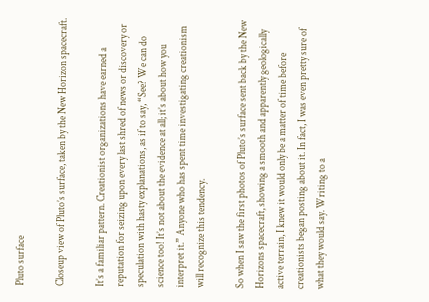Pluto surface

Closeup view of Pluto’s surface, taken by the New Horizon spacecraft.

It’s a familiar pattern. Creationist organizations have earned a reputation for seizing upon every last shred of news or discovery or speculation with hasty explanations, as if to say, “See? We can do science too! It’s not about the evidence at all; it’s about how you interpret it.” Anyone who has spent time investigating creationism will recognize this tendency.

So when I saw the first photos of Pluto’s surface sent back by the New Horizons spacecraft, showing a smooth and apparently geologically active terrain, I knew it would only be a matter of time before creationists began posting about it. In fact, I was even pretty sure of what they would say. Writing to a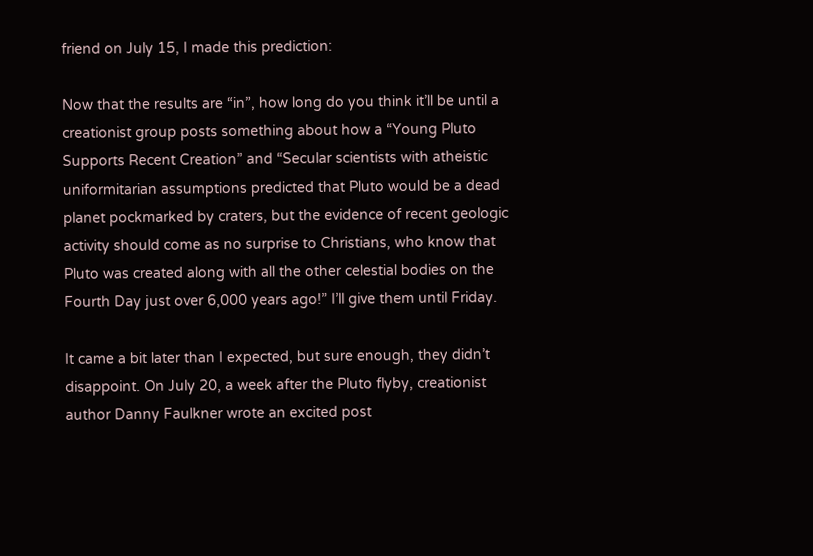friend on July 15, I made this prediction:

Now that the results are “in”, how long do you think it’ll be until a creationist group posts something about how a “Young Pluto Supports Recent Creation” and “Secular scientists with atheistic uniformitarian assumptions predicted that Pluto would be a dead planet pockmarked by craters, but the evidence of recent geologic activity should come as no surprise to Christians, who know that Pluto was created along with all the other celestial bodies on the Fourth Day just over 6,000 years ago!” I’ll give them until Friday.

It came a bit later than I expected, but sure enough, they didn’t disappoint. On July 20, a week after the Pluto flyby, creationist author Danny Faulkner wrote an excited post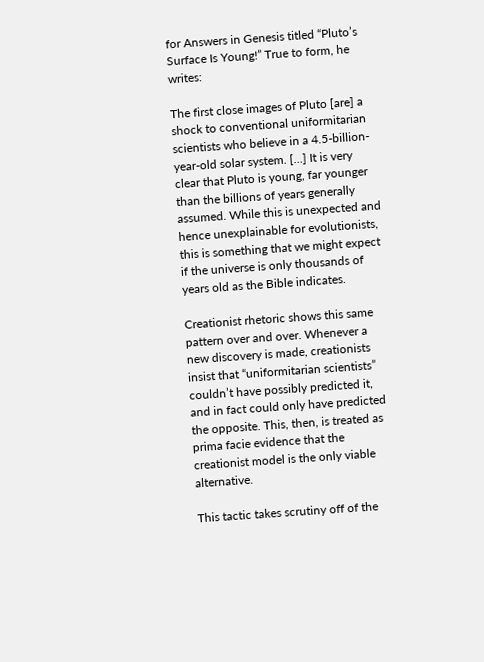for Answers in Genesis titled “Pluto’s Surface Is Young!” True to form, he writes:

The first close images of Pluto [are] a shock to conventional uniformitarian scientists who believe in a 4.5-billion-year-old solar system. […] It is very clear that Pluto is young, far younger than the billions of years generally assumed. While this is unexpected and hence unexplainable for evolutionists, this is something that we might expect if the universe is only thousands of years old as the Bible indicates.

Creationist rhetoric shows this same pattern over and over. Whenever a new discovery is made, creationists insist that “uniformitarian scientists” couldn’t have possibly predicted it, and in fact could only have predicted the opposite. This, then, is treated as prima facie evidence that the creationist model is the only viable alternative.

This tactic takes scrutiny off of the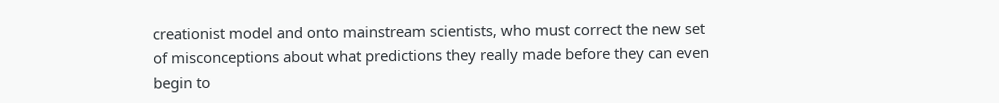creationist model and onto mainstream scientists, who must correct the new set of misconceptions about what predictions they really made before they can even begin to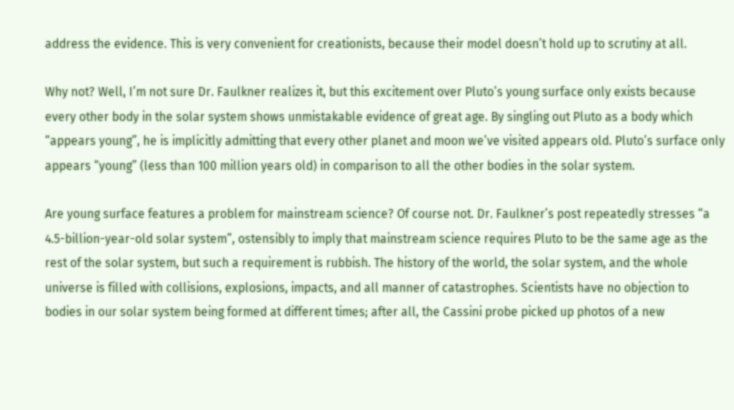address the evidence. This is very convenient for creationists, because their model doesn’t hold up to scrutiny at all.

Why not? Well, I’m not sure Dr. Faulkner realizes it, but this excitement over Pluto’s young surface only exists because every other body in the solar system shows unmistakable evidence of great age. By singling out Pluto as a body which “appears young”, he is implicitly admitting that every other planet and moon we’ve visited appears old. Pluto’s surface only appears “young” (less than 100 million years old) in comparison to all the other bodies in the solar system.

Are young surface features a problem for mainstream science? Of course not. Dr. Faulkner’s post repeatedly stresses “a 4.5-billion-year-old solar system”, ostensibly to imply that mainstream science requires Pluto to be the same age as the rest of the solar system, but such a requirement is rubbish. The history of the world, the solar system, and the whole universe is filled with collisions, explosions, impacts, and all manner of catastrophes. Scientists have no objection to bodies in our solar system being formed at different times; after all, the Cassini probe picked up photos of a new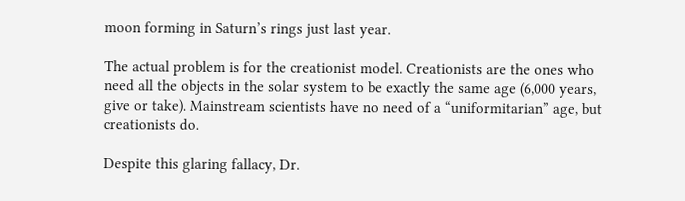moon forming in Saturn’s rings just last year.

The actual problem is for the creationist model. Creationists are the ones who need all the objects in the solar system to be exactly the same age (6,000 years, give or take). Mainstream scientists have no need of a “uniformitarian” age, but creationists do.

Despite this glaring fallacy, Dr.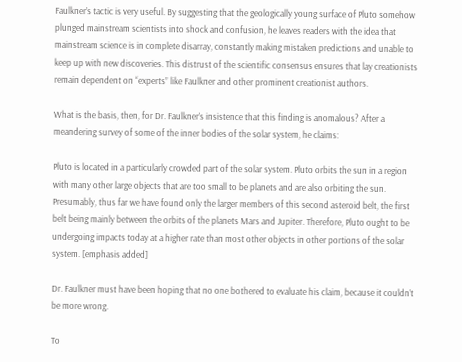Faulkner’s tactic is very useful. By suggesting that the geologically young surface of Pluto somehow plunged mainstream scientists into shock and confusion, he leaves readers with the idea that mainstream science is in complete disarray, constantly making mistaken predictions and unable to keep up with new discoveries. This distrust of the scientific consensus ensures that lay creationists remain dependent on “experts” like Faulkner and other prominent creationist authors.

What is the basis, then, for Dr. Faulkner’s insistence that this finding is anomalous? After a meandering survey of some of the inner bodies of the solar system, he claims:

Pluto is located in a particularly crowded part of the solar system. Pluto orbits the sun in a region with many other large objects that are too small to be planets and are also orbiting the sun. Presumably, thus far we have found only the larger members of this second asteroid belt, the first belt being mainly between the orbits of the planets Mars and Jupiter. Therefore, Pluto ought to be undergoing impacts today at a higher rate than most other objects in other portions of the solar system. [emphasis added]

Dr. Faulkner must have been hoping that no one bothered to evaluate his claim, because it couldn’t be more wrong.

To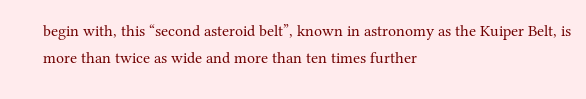begin with, this “second asteroid belt”, known in astronomy as the Kuiper Belt, is more than twice as wide and more than ten times further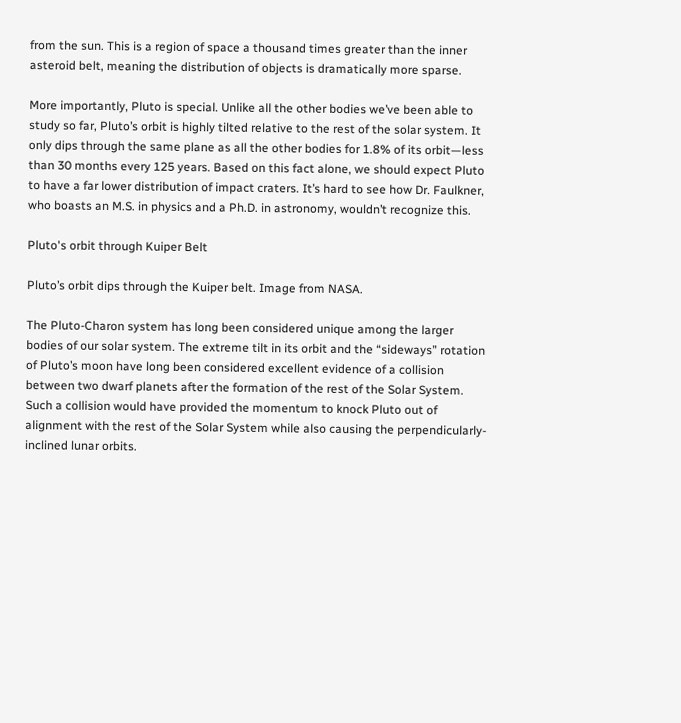from the sun. This is a region of space a thousand times greater than the inner asteroid belt, meaning the distribution of objects is dramatically more sparse.

More importantly, Pluto is special. Unlike all the other bodies we’ve been able to study so far, Pluto’s orbit is highly tilted relative to the rest of the solar system. It only dips through the same plane as all the other bodies for 1.8% of its orbit—less than 30 months every 125 years. Based on this fact alone, we should expect Pluto to have a far lower distribution of impact craters. It’s hard to see how Dr. Faulkner, who boasts an M.S. in physics and a Ph.D. in astronomy, wouldn’t recognize this.

Pluto's orbit through Kuiper Belt

Pluto’s orbit dips through the Kuiper belt. Image from NASA.

The Pluto-Charon system has long been considered unique among the larger bodies of our solar system. The extreme tilt in its orbit and the “sideways” rotation of Pluto’s moon have long been considered excellent evidence of a collision between two dwarf planets after the formation of the rest of the Solar System. Such a collision would have provided the momentum to knock Pluto out of alignment with the rest of the Solar System while also causing the perpendicularly-inclined lunar orbits.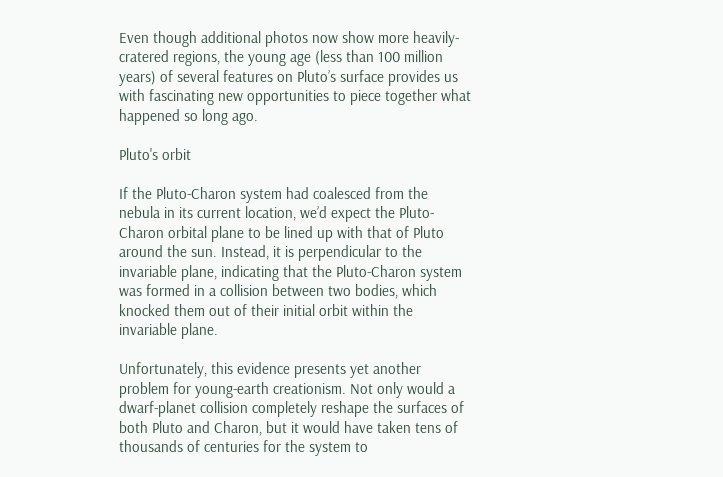Even though additional photos now show more heavily-cratered regions, the young age (less than 100 million years) of several features on Pluto’s surface provides us with fascinating new opportunities to piece together what happened so long ago.

Pluto's orbit

If the Pluto-Charon system had coalesced from the nebula in its current location, we’d expect the Pluto-Charon orbital plane to be lined up with that of Pluto around the sun. Instead, it is perpendicular to the invariable plane, indicating that the Pluto-Charon system was formed in a collision between two bodies, which knocked them out of their initial orbit within the invariable plane.

Unfortunately, this evidence presents yet another problem for young-earth creationism. Not only would a dwarf-planet collision completely reshape the surfaces of both Pluto and Charon, but it would have taken tens of thousands of centuries for the system to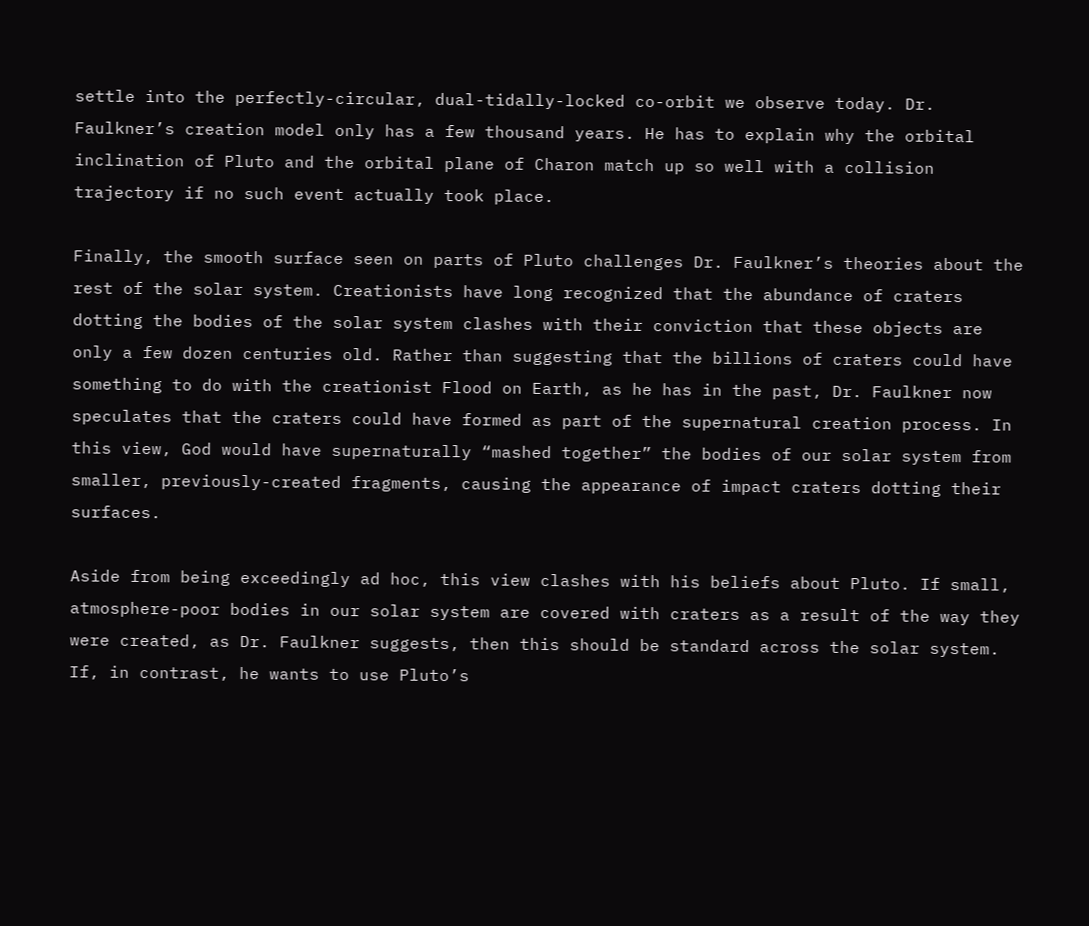settle into the perfectly-circular, dual-tidally-locked co-orbit we observe today. Dr. Faulkner’s creation model only has a few thousand years. He has to explain why the orbital inclination of Pluto and the orbital plane of Charon match up so well with a collision trajectory if no such event actually took place.

Finally, the smooth surface seen on parts of Pluto challenges Dr. Faulkner’s theories about the rest of the solar system. Creationists have long recognized that the abundance of craters dotting the bodies of the solar system clashes with their conviction that these objects are only a few dozen centuries old. Rather than suggesting that the billions of craters could have something to do with the creationist Flood on Earth, as he has in the past, Dr. Faulkner now speculates that the craters could have formed as part of the supernatural creation process. In this view, God would have supernaturally “mashed together” the bodies of our solar system from smaller, previously-created fragments, causing the appearance of impact craters dotting their surfaces.

Aside from being exceedingly ad hoc, this view clashes with his beliefs about Pluto. If small, atmosphere-poor bodies in our solar system are covered with craters as a result of the way they were created, as Dr. Faulkner suggests, then this should be standard across the solar system. If, in contrast, he wants to use Pluto’s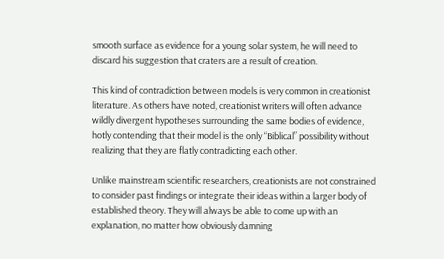smooth surface as evidence for a young solar system, he will need to discard his suggestion that craters are a result of creation.

This kind of contradiction between models is very common in creationist literature. As others have noted, creationist writers will often advance wildly divergent hypotheses surrounding the same bodies of evidence, hotly contending that their model is the only “Biblical” possibility without realizing that they are flatly contradicting each other.

Unlike mainstream scientific researchers, creationists are not constrained to consider past findings or integrate their ideas within a larger body of established theory. They will always be able to come up with an explanation, no matter how obviously damning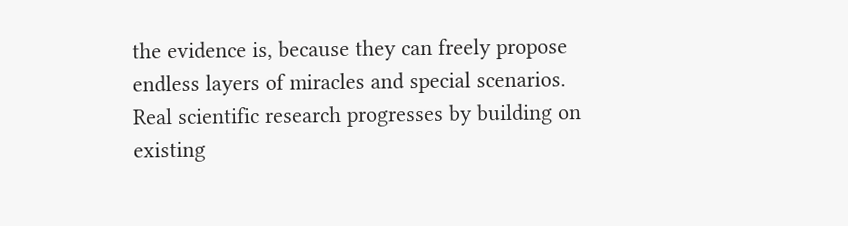the evidence is, because they can freely propose endless layers of miracles and special scenarios. Real scientific research progresses by building on existing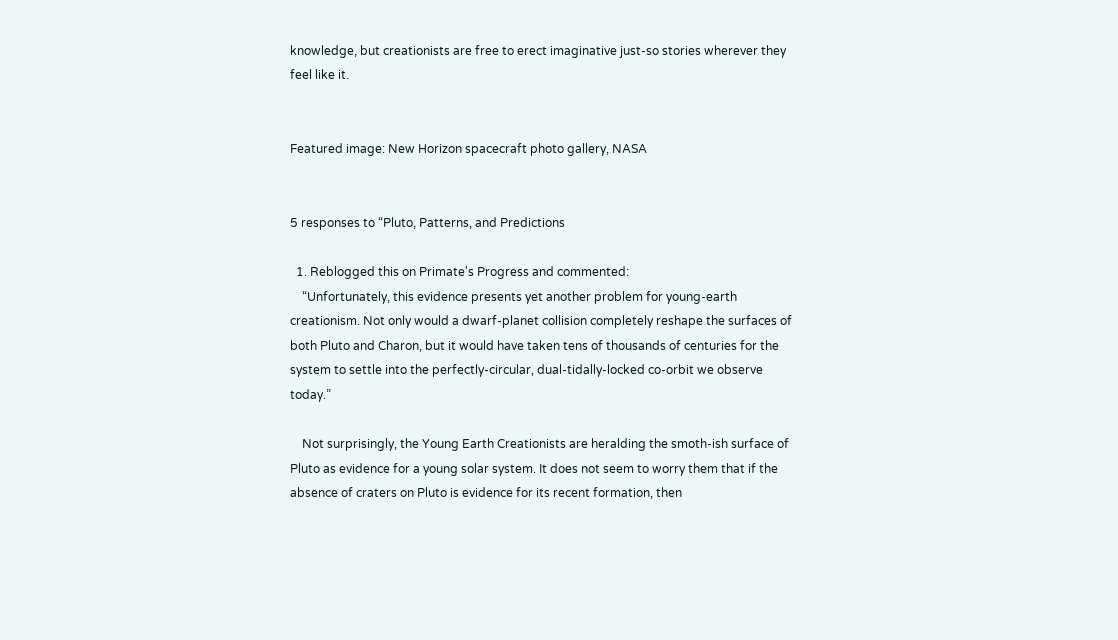knowledge, but creationists are free to erect imaginative just-so stories wherever they feel like it.


Featured image: New Horizon spacecraft photo gallery, NASA


5 responses to “Pluto, Patterns, and Predictions

  1. Reblogged this on Primate's Progress and commented:
    “Unfortunately, this evidence presents yet another problem for young-earth creationism. Not only would a dwarf-planet collision completely reshape the surfaces of both Pluto and Charon, but it would have taken tens of thousands of centuries for the system to settle into the perfectly-circular, dual-tidally-locked co-orbit we observe today.”

    Not surprisingly, the Young Earth Creationists are heralding the smoth-ish surface of Pluto as evidence for a young solar system. It does not seem to worry them that if the absence of craters on Pluto is evidence for its recent formation, then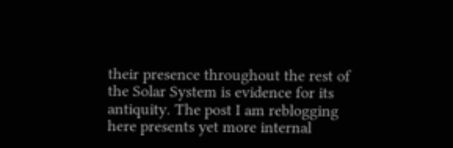their presence throughout the rest of the Solar System is evidence for its antiquity. The post I am reblogging here presents yet more internal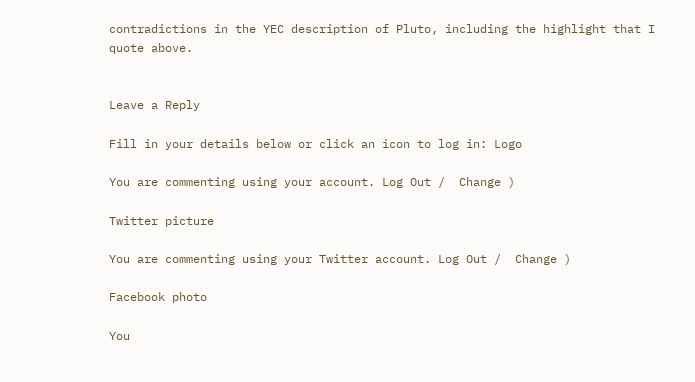contradictions in the YEC description of Pluto, including the highlight that I quote above.


Leave a Reply

Fill in your details below or click an icon to log in: Logo

You are commenting using your account. Log Out /  Change )

Twitter picture

You are commenting using your Twitter account. Log Out /  Change )

Facebook photo

You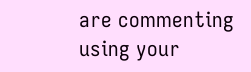are commenting using your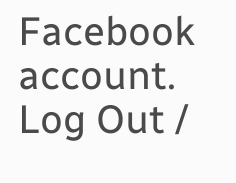Facebook account. Log Out /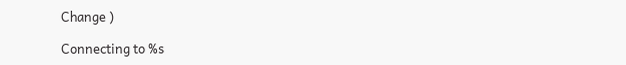Change )

Connecting to %s